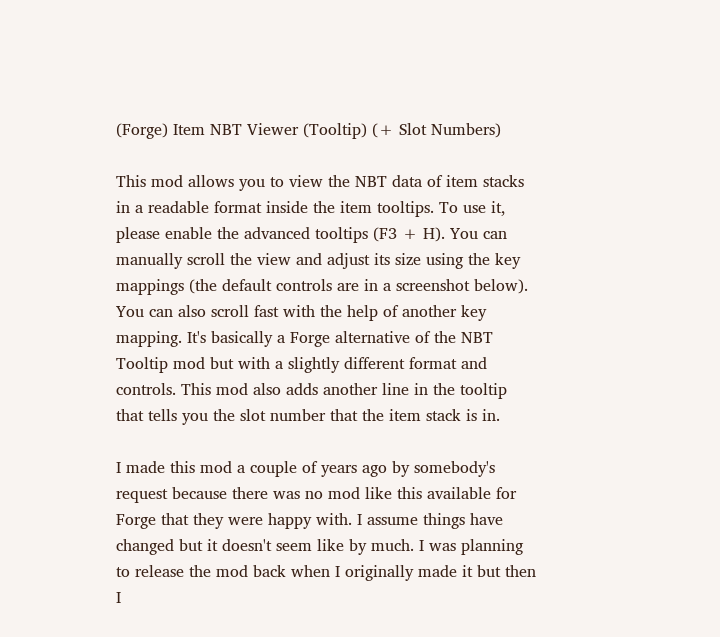(Forge) Item NBT Viewer (Tooltip) (+ Slot Numbers)

This mod allows you to view the NBT data of item stacks in a readable format inside the item tooltips. To use it, please enable the advanced tooltips (F3 + H). You can manually scroll the view and adjust its size using the key mappings (the default controls are in a screenshot below). You can also scroll fast with the help of another key mapping. It's basically a Forge alternative of the NBT Tooltip mod but with a slightly different format and controls. This mod also adds another line in the tooltip that tells you the slot number that the item stack is in.

I made this mod a couple of years ago by somebody's request because there was no mod like this available for Forge that they were happy with. I assume things have changed but it doesn't seem like by much. I was planning to release the mod back when I originally made it but then I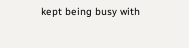kept being busy with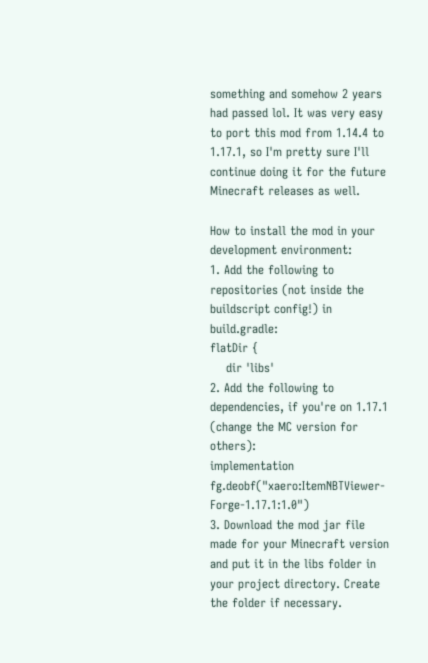something and somehow 2 years had passed lol. It was very easy to port this mod from 1.14.4 to 1.17.1, so I'm pretty sure I'll continue doing it for the future Minecraft releases as well.

How to install the mod in your development environment:
1. Add the following to repositories (not inside the buildscript config!) in build.gradle:
flatDir {
    dir 'libs'
2. Add the following to dependencies, if you're on 1.17.1 (change the MC version for others):
implementation fg.deobf("xaero:ItemNBTViewer-Forge-1.17.1:1.0")
3. Download the mod jar file made for your Minecraft version and put it in the libs folder in your project directory. Create the folder if necessary.